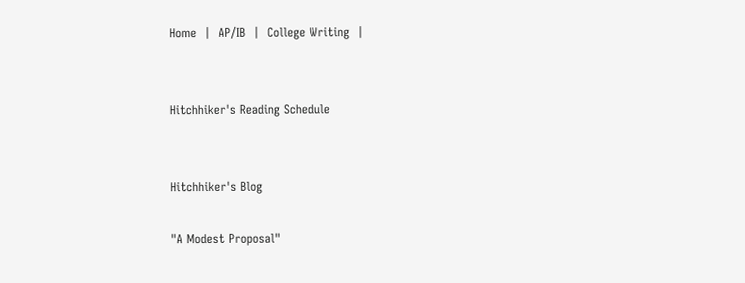Home  |  AP/IB  |  College Writing  |


Hitchhiker's Reading Schedule


Hitchhiker's Blog

"A Modest Proposal"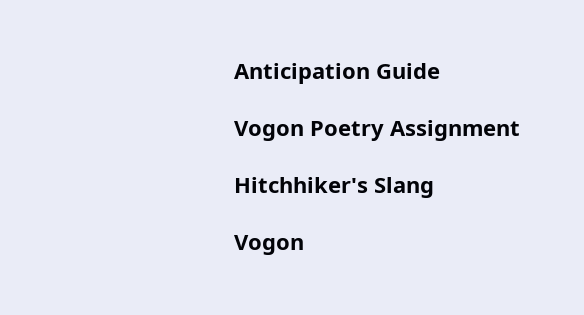Anticipation Guide

Vogon Poetry Assignment

Hitchhiker's Slang

Vogon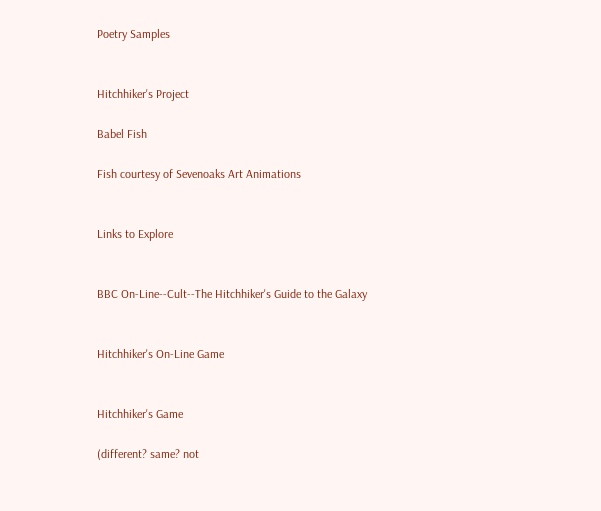Poetry Samples


Hitchhiker's Project

Babel Fish

Fish courtesy of Sevenoaks Art Animations


Links to Explore


BBC On-Line--Cult--The Hitchhiker's Guide to the Galaxy


Hitchhiker's On-Line Game


Hitchhiker's Game

(different? same? not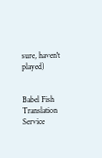sure, haven't played)


Babel Fish Translation Service